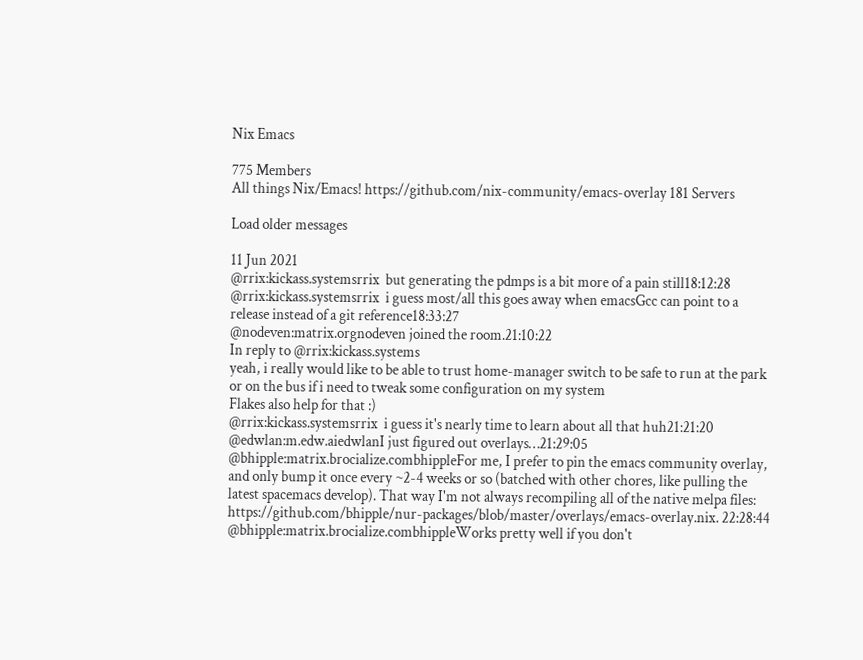Nix Emacs

775 Members
All things Nix/Emacs! https://github.com/nix-community/emacs-overlay 181 Servers

Load older messages

11 Jun 2021
@rrix:kickass.systemsrrix  but generating the pdmps is a bit more of a pain still18:12:28
@rrix:kickass.systemsrrix  i guess most/all this goes away when emacsGcc can point to a release instead of a git reference18:33:27
@nodeven:matrix.orgnodeven joined the room.21:10:22
In reply to @rrix:kickass.systems
yeah, i really would like to be able to trust home-manager switch to be safe to run at the park or on the bus if i need to tweak some configuration on my system
Flakes also help for that :)
@rrix:kickass.systemsrrix  i guess it's nearly time to learn about all that huh21:21:20
@edwlan:m.edw.aiedwlanI just figured out overlays…21:29:05
@bhipple:matrix.brocialize.combhippleFor me, I prefer to pin the emacs community overlay, and only bump it once every ~2-4 weeks or so (batched with other chores, like pulling the latest spacemacs develop). That way I'm not always recompiling all of the native melpa files: https://github.com/bhipple/nur-packages/blob/master/overlays/emacs-overlay.nix. 22:28:44
@bhipple:matrix.brocialize.combhippleWorks pretty well if you don't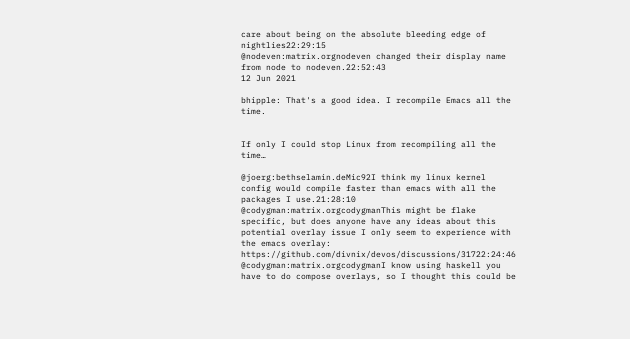care about being on the absolute bleeding edge of nightlies22:29:15
@nodeven:matrix.orgnodeven changed their display name from node to nodeven.22:52:43
12 Jun 2021

bhipple: That's a good idea. I recompile Emacs all the time.


If only I could stop Linux from recompiling all the time…

@joerg:bethselamin.deMic92I think my linux kernel config would compile faster than emacs with all the packages I use.21:28:10
@codygman:matrix.orgcodygmanThis might be flake specific, but does anyone have any ideas about this potential overlay issue I only seem to experience with the emacs overlay: https://github.com/divnix/devos/discussions/31722:24:46
@codygman:matrix.orgcodygmanI know using haskell you have to do compose overlays, so I thought this could be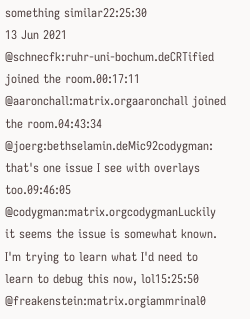something similar22:25:30
13 Jun 2021
@schnecfk:ruhr-uni-bochum.deCRTified joined the room.00:17:11
@aaronchall:matrix.orgaaronchall joined the room.04:43:34
@joerg:bethselamin.deMic92codygman: that's one issue I see with overlays too.09:46:05
@codygman:matrix.orgcodygmanLuckily it seems the issue is somewhat known. I'm trying to learn what I'd need to learn to debug this now, lol15:25:50
@freakenstein:matrix.orgiammrinal0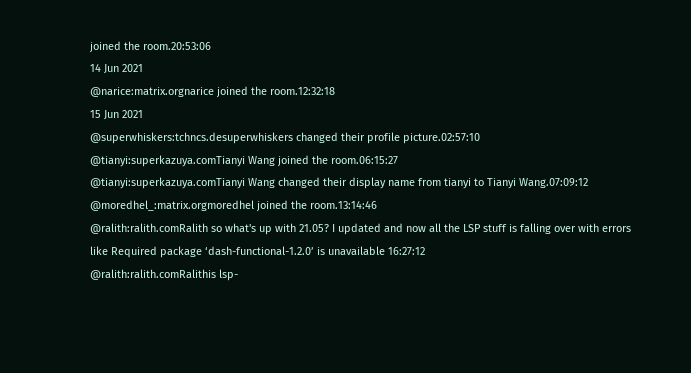joined the room.20:53:06
14 Jun 2021
@narice:matrix.orgnarice joined the room.12:32:18
15 Jun 2021
@superwhiskers:tchncs.desuperwhiskers changed their profile picture.02:57:10
@tianyi:superkazuya.comTianyi Wang joined the room.06:15:27
@tianyi:superkazuya.comTianyi Wang changed their display name from tianyi to Tianyi Wang.07:09:12
@moredhel_:matrix.orgmoredhel joined the room.13:14:46
@ralith:ralith.comRalith so what's up with 21.05? I updated and now all the LSP stuff is falling over with errors like Required package ‘dash-functional-1.2.0’ is unavailable 16:27:12
@ralith:ralith.comRalithis lsp-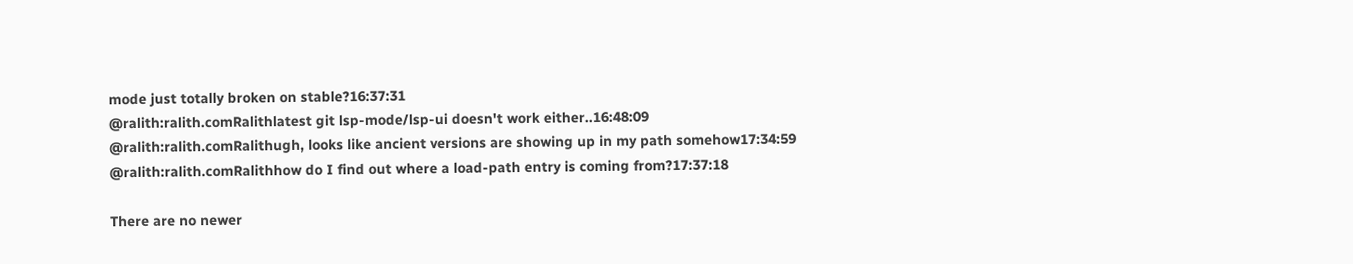mode just totally broken on stable?16:37:31
@ralith:ralith.comRalithlatest git lsp-mode/lsp-ui doesn't work either..16:48:09
@ralith:ralith.comRalithugh, looks like ancient versions are showing up in my path somehow17:34:59
@ralith:ralith.comRalithhow do I find out where a load-path entry is coming from?17:37:18

There are no newer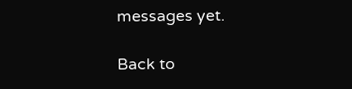messages yet.

Back to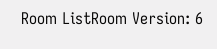Room ListRoom Version: 6